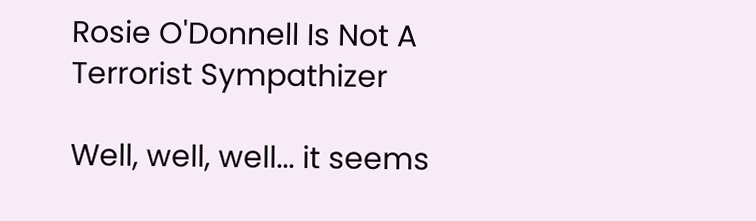Rosie O'Donnell Is Not A Terrorist Sympathizer

Well, well, well... it seems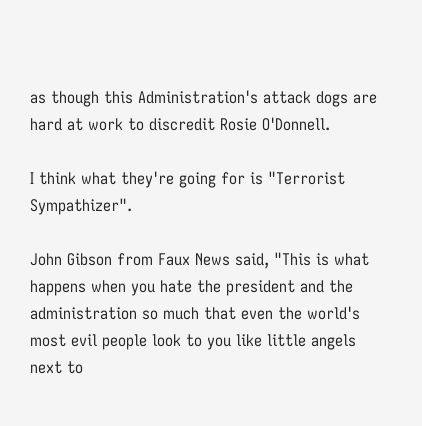as though this Administration's attack dogs are hard at work to discredit Rosie O'Donnell.

I think what they're going for is "Terrorist Sympathizer".

John Gibson from Faux News said, "This is what happens when you hate the president and the administration so much that even the world's most evil people look to you like little angels next to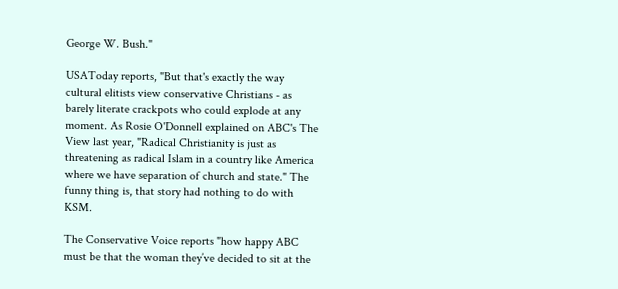George W. Bush."

USAToday reports, "But that's exactly the way cultural elitists view conservative Christians - as barely literate crackpots who could explode at any moment. As Rosie O'Donnell explained on ABC's The View last year, "Radical Christianity is just as threatening as radical Islam in a country like America where we have separation of church and state." The funny thing is, that story had nothing to do with KSM.

The Conservative Voice reports "how happy ABC must be that the woman they’ve decided to sit at the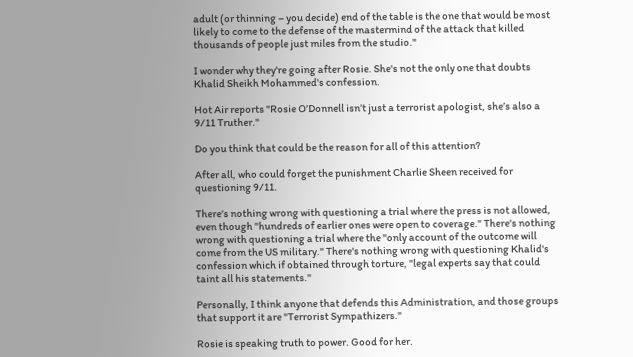adult (or thinning – you decide) end of the table is the one that would be most likely to come to the defense of the mastermind of the attack that killed thousands of people just miles from the studio."

I wonder why they're going after Rosie. She's not the only one that doubts Khalid Sheikh Mohammed's confession.

Hot Air reports "Rosie O’Donnell isn’t just a terrorist apologist, she’s also a 9/11 Truther."

Do you think that could be the reason for all of this attention?

After all, who could forget the punishment Charlie Sheen received for questioning 9/11.

There's nothing wrong with questioning a trial where the press is not allowed, even though "hundreds of earlier ones were open to coverage." There's nothing wrong with questioning a trial where the "only account of the outcome will come from the US military." There's nothing wrong with questioning Khalid's confession which if obtained through torture, "legal experts say that could taint all his statements."

Personally, I think anyone that defends this Administration, and those groups that support it are "Terrorist Sympathizers."

Rosie is speaking truth to power. Good for her.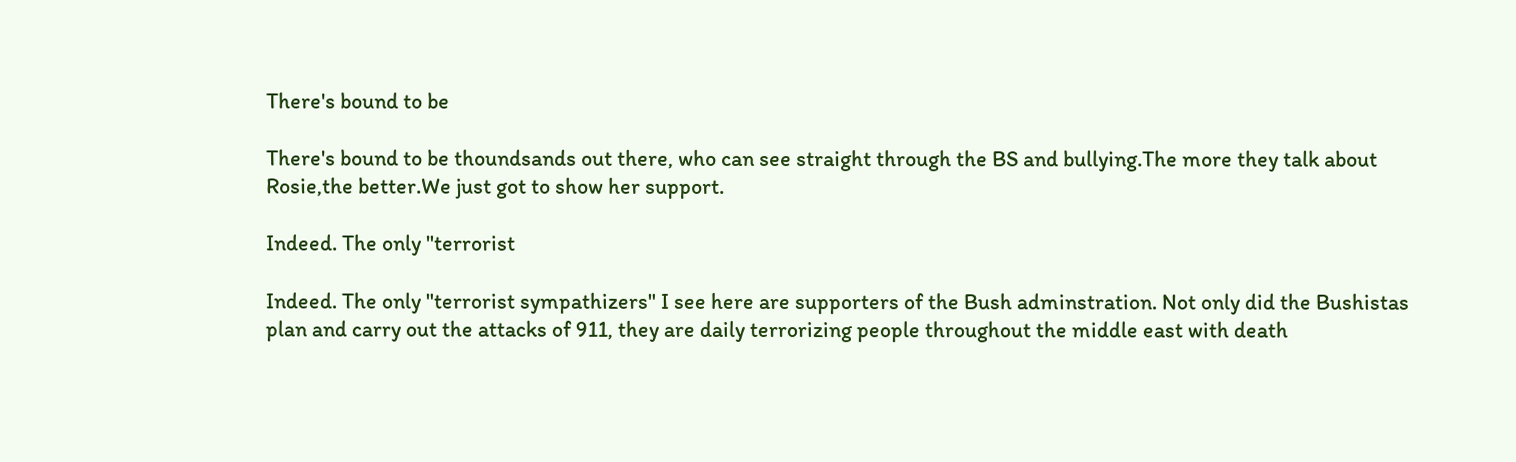There's bound to be

There's bound to be thoundsands out there, who can see straight through the BS and bullying.The more they talk about Rosie,the better.We just got to show her support.

Indeed. The only "terrorist

Indeed. The only "terrorist sympathizers" I see here are supporters of the Bush adminstration. Not only did the Bushistas plan and carry out the attacks of 911, they are daily terrorizing people throughout the middle east with death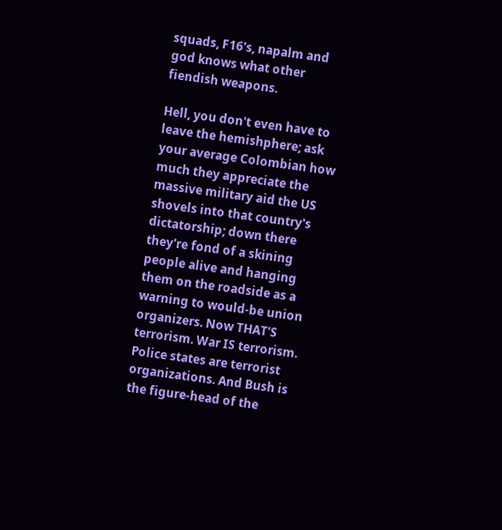squads, F16's, napalm and god knows what other fiendish weapons.

Hell, you don't even have to leave the hemishphere; ask your average Colombian how much they appreciate the massive military aid the US shovels into that country's dictatorship; down there they're fond of a skining people alive and hanging them on the roadside as a warning to would-be union organizers. Now THAT'S terrorism. War IS terrorism. Police states are terrorist organizations. And Bush is the figure-head of the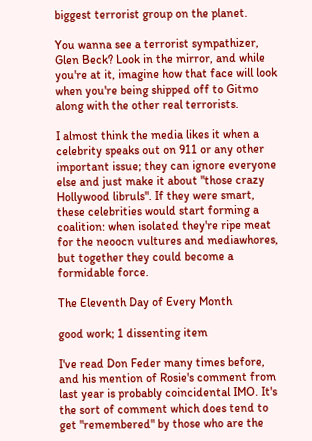biggest terrorist group on the planet.

You wanna see a terrorist sympathizer, Glen Beck? Look in the mirror, and while you're at it, imagine how that face will look when you're being shipped off to Gitmo along with the other real terrorists.

I almost think the media likes it when a celebrity speaks out on 911 or any other important issue; they can ignore everyone else and just make it about "those crazy Hollywood libruls". If they were smart, these celebrities would start forming a coalition: when isolated they're ripe meat for the neoocn vultures and mediawhores, but together they could become a formidable force.

The Eleventh Day of Every Month

good work; 1 dissenting item

I've read Don Feder many times before, and his mention of Rosie's comment from last year is probably coincidental IMO. It's the sort of comment which does tend to get "remembered" by those who are the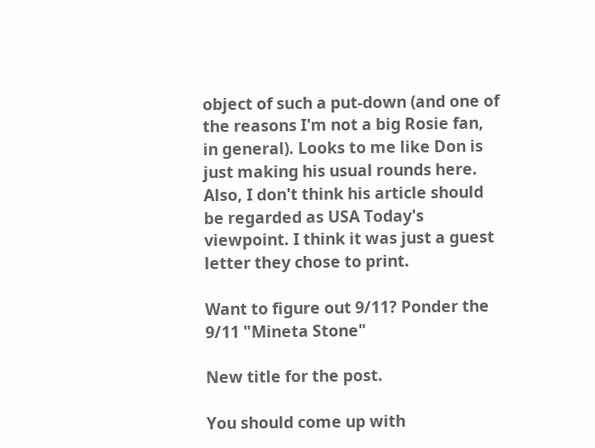object of such a put-down (and one of the reasons I'm not a big Rosie fan, in general). Looks to me like Don is just making his usual rounds here. Also, I don't think his article should be regarded as USA Today's viewpoint. I think it was just a guest letter they chose to print.

Want to figure out 9/11? Ponder the 9/11 "Mineta Stone"

New title for the post.

You should come up with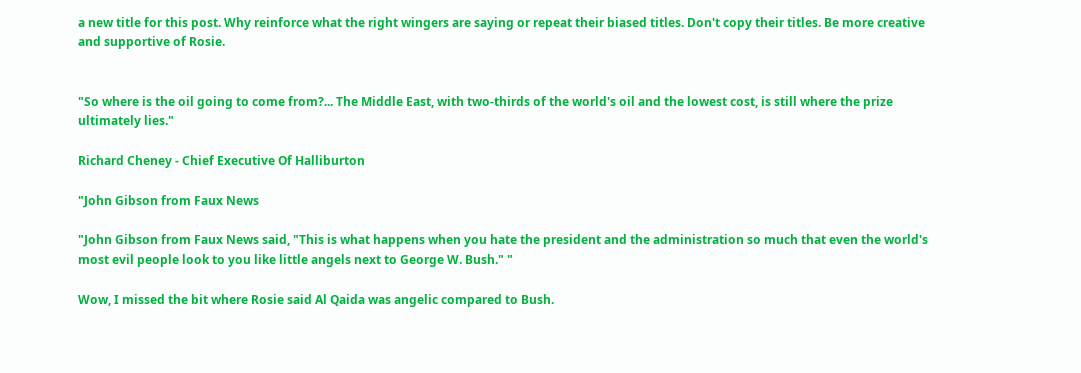a new title for this post. Why reinforce what the right wingers are saying or repeat their biased titles. Don't copy their titles. Be more creative and supportive of Rosie.


"So where is the oil going to come from?... The Middle East, with two-thirds of the world's oil and the lowest cost, is still where the prize ultimately lies."

Richard Cheney - Chief Executive Of Halliburton

"John Gibson from Faux News

"John Gibson from Faux News said, "This is what happens when you hate the president and the administration so much that even the world's most evil people look to you like little angels next to George W. Bush." "

Wow, I missed the bit where Rosie said Al Qaida was angelic compared to Bush.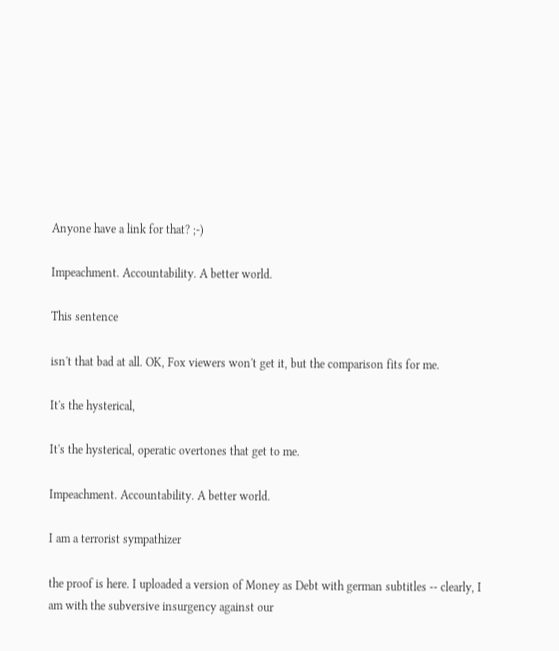Anyone have a link for that? ;-)

Impeachment. Accountability. A better world.

This sentence

isn't that bad at all. OK, Fox viewers won't get it, but the comparison fits for me.

It's the hysterical,

It's the hysterical, operatic overtones that get to me.

Impeachment. Accountability. A better world.

I am a terrorist sympathizer

the proof is here. I uploaded a version of Money as Debt with german subtitles -- clearly, I am with the subversive insurgency against our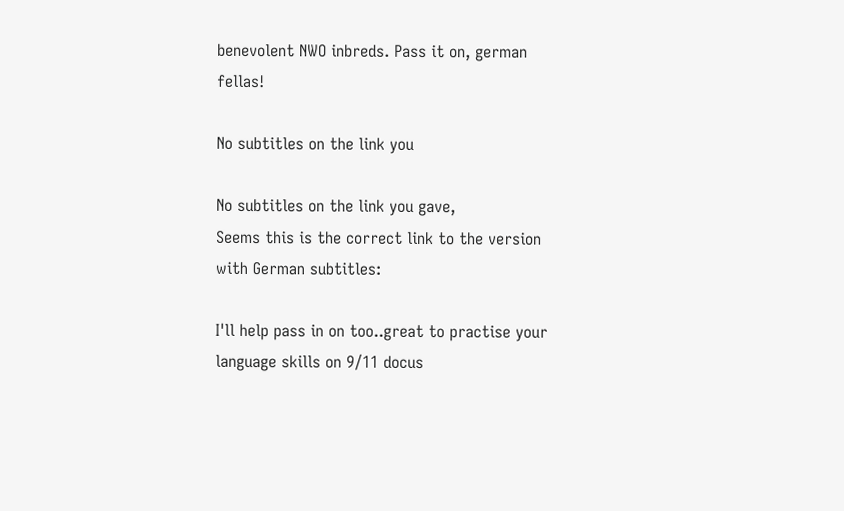benevolent NWO inbreds. Pass it on, german fellas!

No subtitles on the link you

No subtitles on the link you gave,
Seems this is the correct link to the version with German subtitles:

I'll help pass in on too..great to practise your language skills on 9/11 docus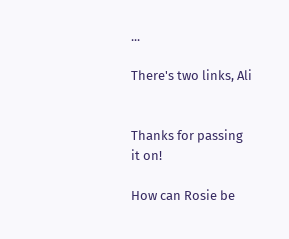...

There's two links, Ali


Thanks for passing it on!

How can Rosie be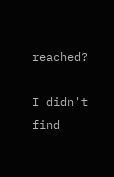reached?

I didn't find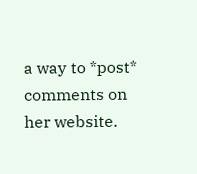a way to *post* comments on her website.